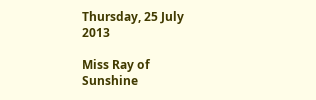Thursday, 25 July 2013

Miss Ray of Sunshine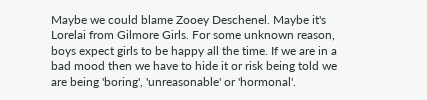Maybe we could blame Zooey Deschenel. Maybe it's Lorelai from Gilmore Girls. For some unknown reason, boys expect girls to be happy all the time. If we are in a bad mood then we have to hide it or risk being told we are being 'boring', 'unreasonable' or 'hormonal'.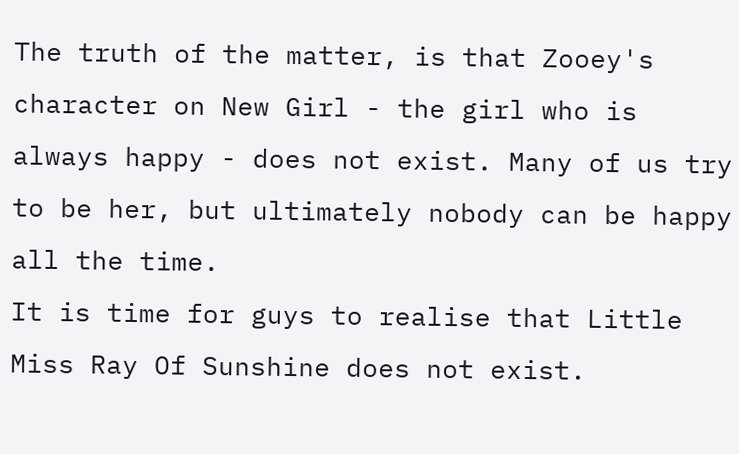The truth of the matter, is that Zooey's character on New Girl - the girl who is always happy - does not exist. Many of us try to be her, but ultimately nobody can be happy all the time.
It is time for guys to realise that Little Miss Ray Of Sunshine does not exist.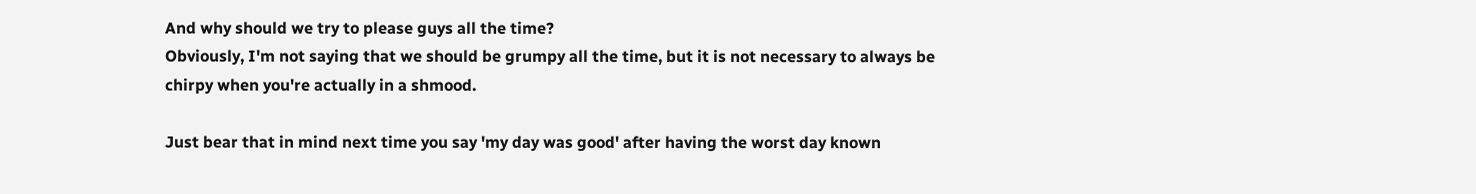And why should we try to please guys all the time?
Obviously, I'm not saying that we should be grumpy all the time, but it is not necessary to always be chirpy when you're actually in a shmood.

Just bear that in mind next time you say 'my day was good' after having the worst day known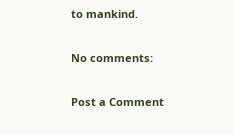to mankind.

No comments:

Post a Comment